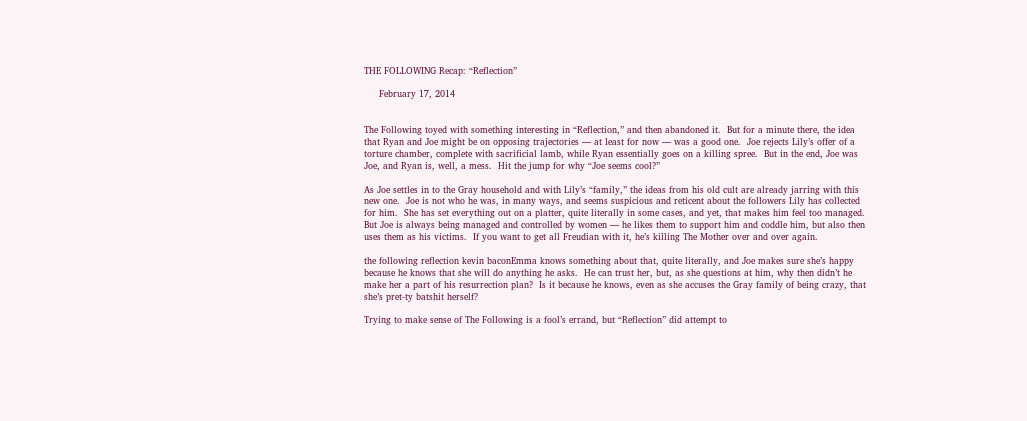THE FOLLOWING Recap: “Reflection”

     February 17, 2014


The Following toyed with something interesting in “Reflection,” and then abandoned it.  But for a minute there, the idea that Ryan and Joe might be on opposing trajectories — at least for now — was a good one.  Joe rejects Lily’s offer of a torture chamber, complete with sacrificial lamb, while Ryan essentially goes on a killing spree.  But in the end, Joe was Joe, and Ryan is, well, a mess.  Hit the jump for why “Joe seems cool?”

As Joe settles in to the Gray household and with Lily’s “family,” the ideas from his old cult are already jarring with this new one.  Joe is not who he was, in many ways, and seems suspicious and reticent about the followers Lily has collected for him.  She has set everything out on a platter, quite literally in some cases, and yet, that makes him feel too managed.  But Joe is always being managed and controlled by women — he likes them to support him and coddle him, but also then uses them as his victims.  If you want to get all Freudian with it, he’s killing The Mother over and over again.

the following reflection kevin baconEmma knows something about that, quite literally, and Joe makes sure she’s happy because he knows that she will do anything he asks.  He can trust her, but, as she questions at him, why then didn’t he make her a part of his resurrection plan?  Is it because he knows, even as she accuses the Gray family of being crazy, that she’s pret-ty batshit herself?

Trying to make sense of The Following is a fool’s errand, but “Reflection” did attempt to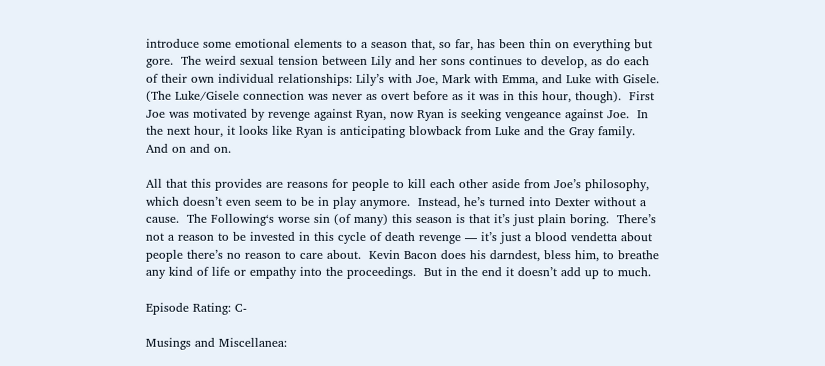introduce some emotional elements to a season that, so far, has been thin on everything but gore.  The weird sexual tension between Lily and her sons continues to develop, as do each of their own individual relationships: Lily’s with Joe, Mark with Emma, and Luke with Gisele.  (The Luke/Gisele connection was never as overt before as it was in this hour, though).  First Joe was motivated by revenge against Ryan, now Ryan is seeking vengeance against Joe.  In the next hour, it looks like Ryan is anticipating blowback from Luke and the Gray family.  And on and on.

All that this provides are reasons for people to kill each other aside from Joe’s philosophy, which doesn’t even seem to be in play anymore.  Instead, he’s turned into Dexter without a cause.  The Following‘s worse sin (of many) this season is that it’s just plain boring.  There’s not a reason to be invested in this cycle of death revenge — it’s just a blood vendetta about people there’s no reason to care about.  Kevin Bacon does his darndest, bless him, to breathe any kind of life or empathy into the proceedings.  But in the end it doesn’t add up to much.

Episode Rating: C-

Musings and Miscellanea: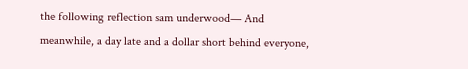the following reflection sam underwood— And meanwhile, a day late and a dollar short behind everyone,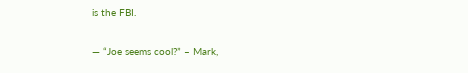is the FBI.

— “Joe seems cool?” – Mark,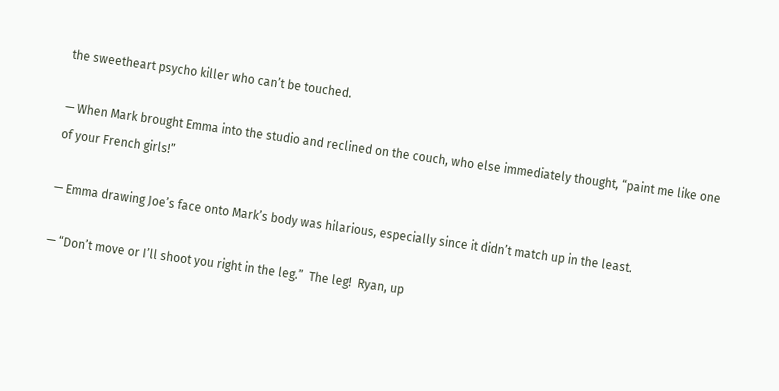the sweetheart psycho killer who can’t be touched.

— When Mark brought Emma into the studio and reclined on the couch, who else immediately thought, “paint me like one of your French girls!”

— Emma drawing Joe’s face onto Mark’s body was hilarious, especially since it didn’t match up in the least.

— “Don’t move or I’ll shoot you right in the leg.”  The leg!  Ryan, up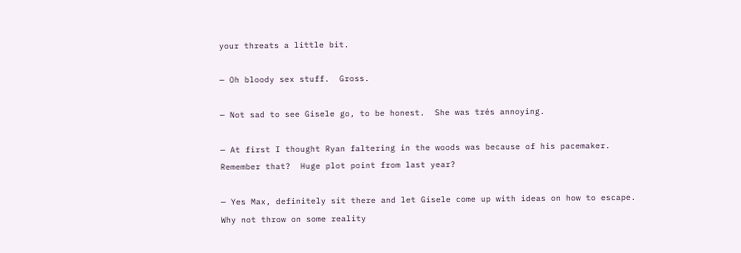your threats a little bit.

— Oh bloody sex stuff.  Gross.

— Not sad to see Gisele go, to be honest.  She was trés annoying.

— At first I thought Ryan faltering in the woods was because of his pacemaker.  Remember that?  Huge plot point from last year?

— Yes Max, definitely sit there and let Gisele come up with ideas on how to escape.  Why not throw on some reality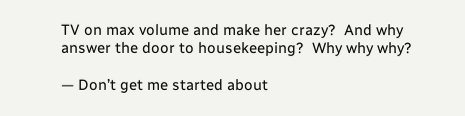TV on max volume and make her crazy?  And why answer the door to housekeeping?  Why why why?

— Don’t get me started about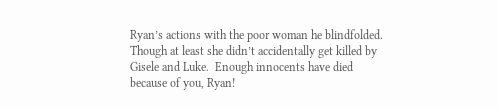Ryan’s actions with the poor woman he blindfolded.  Though at least she didn’t accidentally get killed by Gisele and Luke.  Enough innocents have died because of you, Ryan!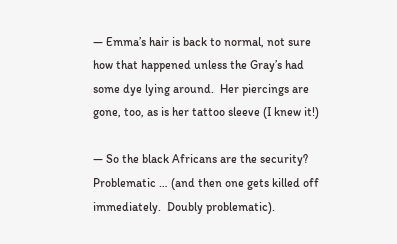— Emma’s hair is back to normal, not sure how that happened unless the Gray’s had some dye lying around.  Her piercings are gone, too, as is her tattoo sleeve (I knew it!)

— So the black Africans are the security?  Problematic … (and then one gets killed off immediately.  Doubly problematic).